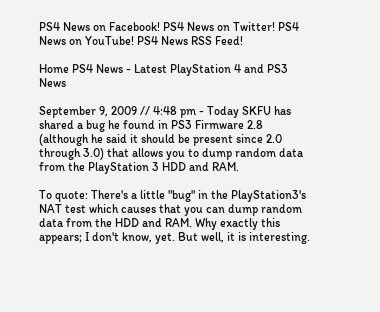PS4 News on Facebook! PS4 News on Twitter! PS4 News on YouTube! PS4 News RSS Feed!

Home PS4 News - Latest PlayStation 4 and PS3 News

September 9, 2009 // 4:48 pm - Today SKFU has shared a bug he found in PS3 Firmware 2.8 (although he said it should be present since 2.0 through 3.0) that allows you to dump random data from the PlayStation 3 HDD and RAM.

To quote: There's a little "bug" in the PlayStation3's NAT test which causes that you can dump random data from the HDD and RAM. Why exactly this appears; I don't know, yet. But well, it is interesting.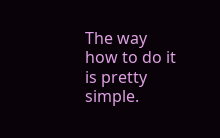The way how to do it is pretty simple.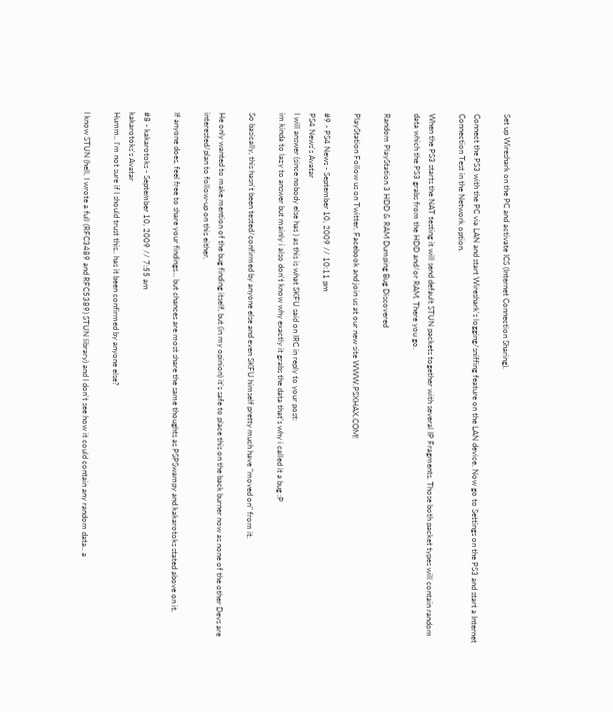Set up Wireshark on the PC and activate ICS (Internet Connection Sharing).

Connect the PS3 with the PC via LAN and start Wireshark's logging/sniffing feature on the LAN device. Now go to Settings on the PS3 and start a Internet Connection Test in the Network option.

When the PS3 starts the NAT testing it will send default STUN packets together with several IP Fragments. Those both packet types will contain random data which the PS3 grabs from the HDD and/or RAM. There you go.

Random PlayStation 3 HDD & RAM Dumping Bug Discovered

PlayStation Follow us on Twitter, Facebook and join us at our new site WWW.PSXHAX.COM!

#9 - PS4 News - September 10, 2009 // 10:11 pm
PS4 News's Avatar
I will answer (since nobody else has ) as this is what SKFU said on IRC in reply to your post:
im kinda to lazy to answer but mainly i also don't know why exactly it grabs the data that's why i called it a bug :P

So basically, this hasn't been tested/confirmed by anyone else and even SKFU himself pretty much have "moved on" from it.

He only wanted to make mention of the bug finding itself, but (in my opinion) it's safe to place this on the back burner now as none of the other Devs are interested/plan to follow-up on this either.

If anyone does, feel free to share your findings... but chances are most share the same thoughts as PSPSwampy and kakarotoks stated above on it.

#8 - kakarotoks - September 10, 2009 // 7:55 am
kakarotoks's Avatar
Humm.. I'm not sure if I should trust this.. has it been confirmed by anyone else?

I know STUN (hell, I wrote a full (RFC3489 and RFC5389) STUN library) and I don't see how it could contain any random data.. a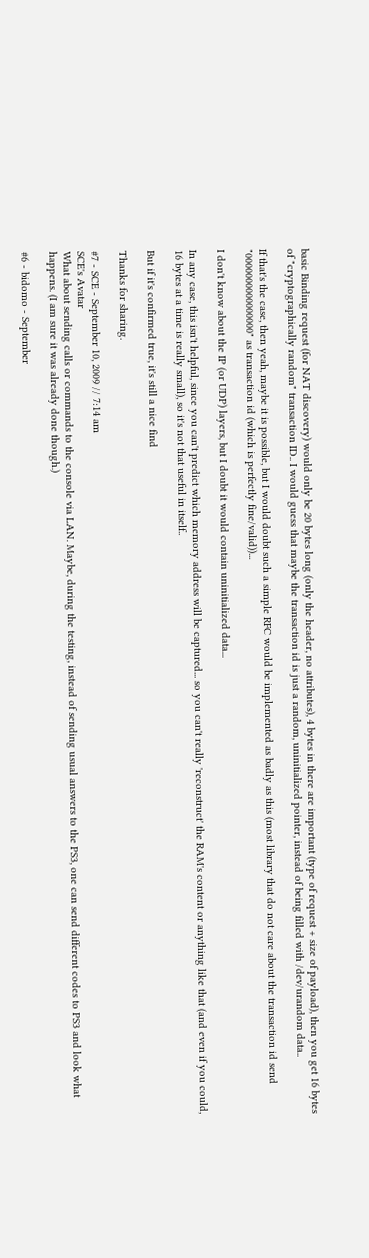basic Binding request (for NAT discovery) would only be 20 bytes long (only the header, no attributes), 4 bytes in there are important (type of request + size of payload), then you get 16 bytes of "cryptographically random" transaction ID.. I would guess that maybe the transaction id is just a random, uninitialized pointer, instead of being filled with /dev/urandom data..

If that's the case, then yeah, maybe it is possible, but I would doubt such a simple RFC would be implemented as badly as this (most library that do not care about the transaction id send "0000000000000000" as transaction id (which is perfectly fine/valid))...

I don't know about the IP (or UDP) layers, but I doubt it would contain uninitialized data...

In any case, this isn't helpful, since you can't predict which memory address will be captured... so you can't really 'reconstruct' the RAM's content or anything like that (and even if you could, 16 bytes at a time is really small), so it's not that useful in itself..

But if it's confirmed true, it's still a nice find

Thanks for sharing.

#7 - SCE - September 10, 2009 // 7:14 am
SCE's Avatar
What about sending calls or commands to the console via LAN. Maybe, during the testing, instead of sending usual answers to the PS3, one can send different codes to PS3 and look what happens. (I am sure it was already done though.)

#6 - bidomo - September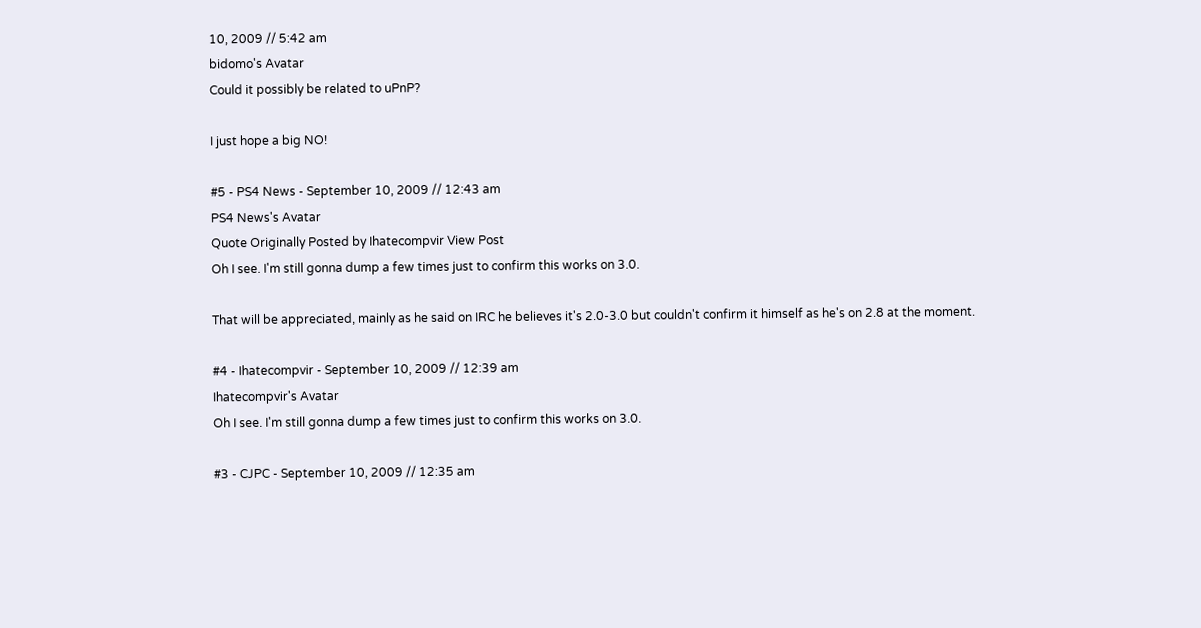10, 2009 // 5:42 am
bidomo's Avatar
Could it possibly be related to uPnP?

I just hope a big NO!

#5 - PS4 News - September 10, 2009 // 12:43 am
PS4 News's Avatar
Quote Originally Posted by Ihatecompvir View Post
Oh I see. I'm still gonna dump a few times just to confirm this works on 3.0.

That will be appreciated, mainly as he said on IRC he believes it's 2.0-3.0 but couldn't confirm it himself as he's on 2.8 at the moment.

#4 - Ihatecompvir - September 10, 2009 // 12:39 am
Ihatecompvir's Avatar
Oh I see. I'm still gonna dump a few times just to confirm this works on 3.0.

#3 - CJPC - September 10, 2009 // 12:35 am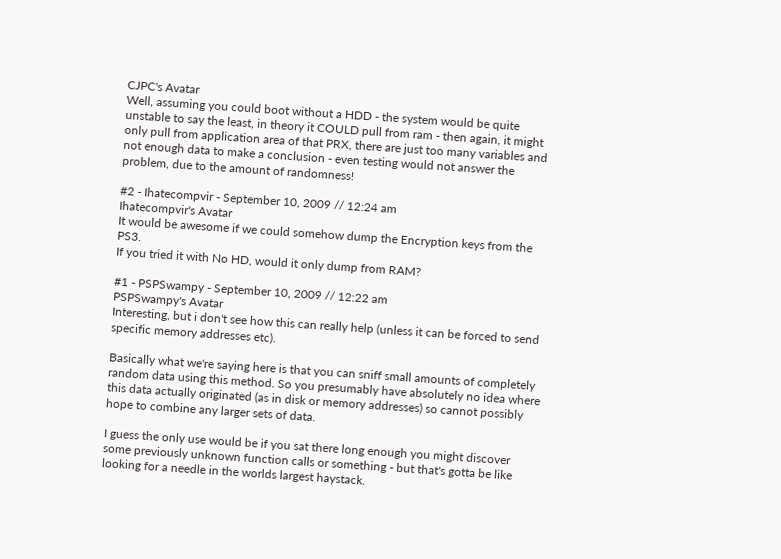CJPC's Avatar
Well, assuming you could boot without a HDD - the system would be quite unstable to say the least, in theory it COULD pull from ram - then again, it might only pull from application area of that PRX, there are just too many variables and not enough data to make a conclusion - even testing would not answer the problem, due to the amount of randomness!

#2 - Ihatecompvir - September 10, 2009 // 12:24 am
Ihatecompvir's Avatar
It would be awesome if we could somehow dump the Encryption keys from the PS3.
If you tried it with No HD, would it only dump from RAM?

#1 - PSPSwampy - September 10, 2009 // 12:22 am
PSPSwampy's Avatar
Interesting, but i don't see how this can really help (unless it can be forced to send specific memory addresses etc).

Basically what we're saying here is that you can sniff small amounts of completely random data using this method. So you presumably have absolutely no idea where this data actually originated (as in disk or memory addresses) so cannot possibly hope to combine any larger sets of data.

I guess the only use would be if you sat there long enough you might discover some previously unknown function calls or something - but that's gotta be like looking for a needle in the worlds largest haystack.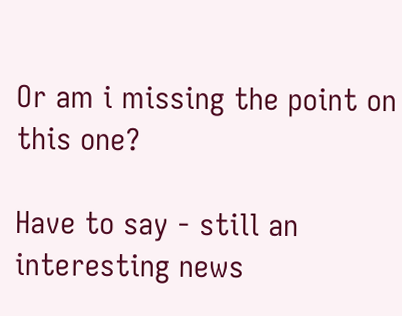Or am i missing the point on this one?

Have to say - still an interesting news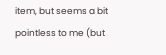item, but seems a bit pointless to me (but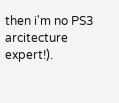then i'm no PS3 arcitecture expert!).